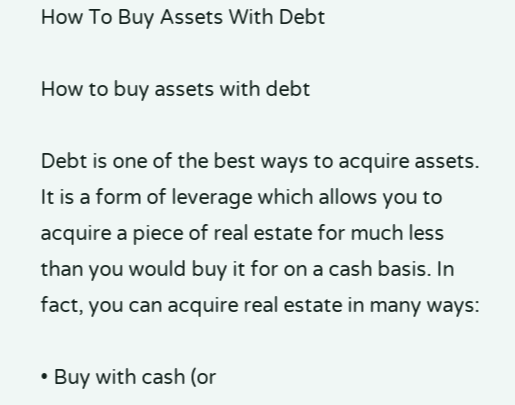How To Buy Assets With Debt

How to buy assets with debt

Debt is one of the best ways to acquire assets. It is a form of leverage which allows you to acquire a piece of real estate for much less than you would buy it for on a cash basis. In fact, you can acquire real estate in many ways:

• Buy with cash (or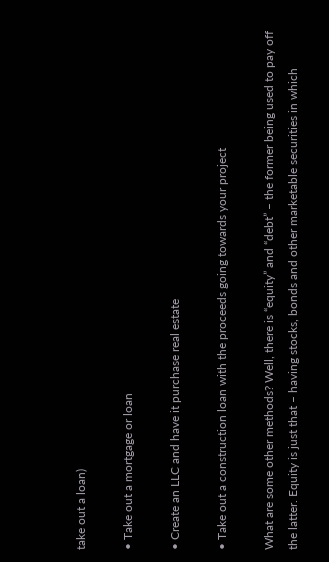take out a loan)

• Take out a mortgage or loan

• Create an LLC and have it purchase real estate

• Take out a construction loan with the proceeds going towards your project

What are some other methods? Well, there is “equity” and “debt” – the former being used to pay off the latter. Equity is just that – having stocks, bonds and other marketable securities in which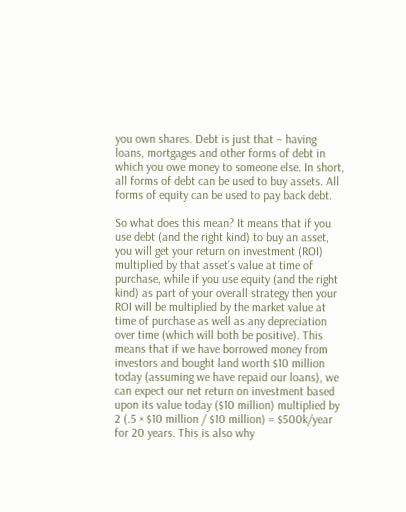you own shares. Debt is just that – having loans, mortgages and other forms of debt in which you owe money to someone else. In short, all forms of debt can be used to buy assets. All forms of equity can be used to pay back debt.

So what does this mean? It means that if you use debt (and the right kind) to buy an asset, you will get your return on investment (ROI) multiplied by that asset’s value at time of purchase, while if you use equity (and the right kind) as part of your overall strategy then your ROI will be multiplied by the market value at time of purchase as well as any depreciation over time (which will both be positive). This means that if we have borrowed money from investors and bought land worth $10 million today (assuming we have repaid our loans), we can expect our net return on investment based upon its value today ($10 million) multiplied by 2 (.5 × $10 million / $10 million) = $500k/year for 20 years. This is also why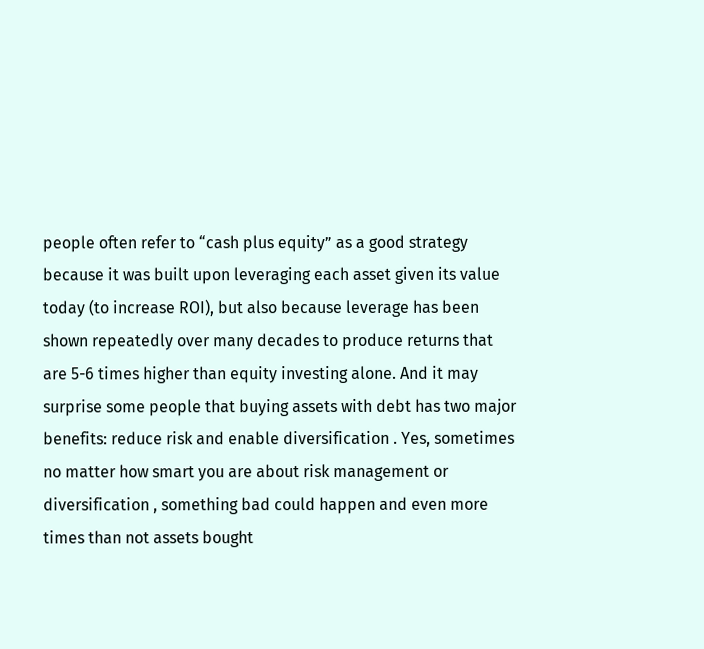people often refer to “cash plus equity” as a good strategy because it was built upon leveraging each asset given its value today (to increase ROI), but also because leverage has been shown repeatedly over many decades to produce returns that are 5-6 times higher than equity investing alone. And it may surprise some people that buying assets with debt has two major benefits: reduce risk and enable diversification . Yes, sometimes no matter how smart you are about risk management or diversification , something bad could happen and even more times than not assets bought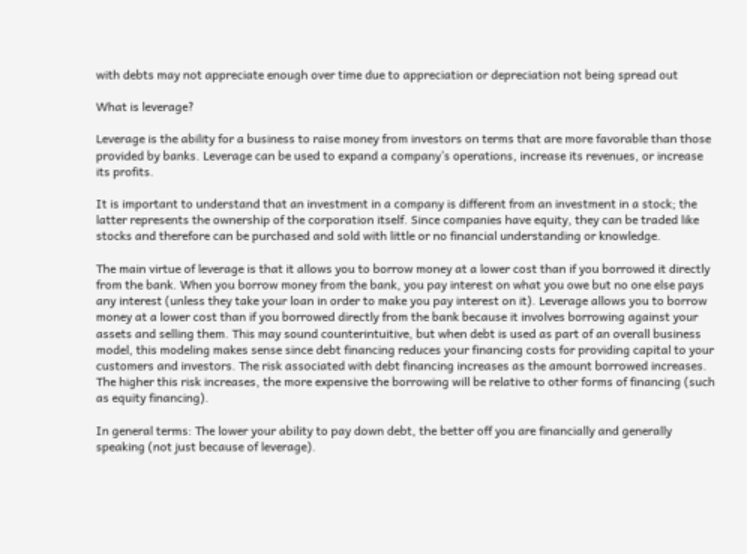with debts may not appreciate enough over time due to appreciation or depreciation not being spread out

What is leverage?

Leverage is the ability for a business to raise money from investors on terms that are more favorable than those provided by banks. Leverage can be used to expand a company’s operations, increase its revenues, or increase its profits.

It is important to understand that an investment in a company is different from an investment in a stock; the latter represents the ownership of the corporation itself. Since companies have equity, they can be traded like stocks and therefore can be purchased and sold with little or no financial understanding or knowledge.

The main virtue of leverage is that it allows you to borrow money at a lower cost than if you borrowed it directly from the bank. When you borrow money from the bank, you pay interest on what you owe but no one else pays any interest (unless they take your loan in order to make you pay interest on it). Leverage allows you to borrow money at a lower cost than if you borrowed directly from the bank because it involves borrowing against your assets and selling them. This may sound counterintuitive, but when debt is used as part of an overall business model, this modeling makes sense since debt financing reduces your financing costs for providing capital to your customers and investors. The risk associated with debt financing increases as the amount borrowed increases. The higher this risk increases, the more expensive the borrowing will be relative to other forms of financing (such as equity financing).

In general terms: The lower your ability to pay down debt, the better off you are financially and generally speaking (not just because of leverage).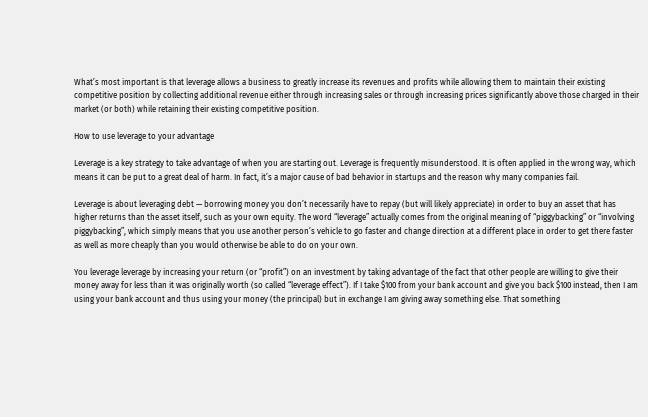What’s most important is that leverage allows a business to greatly increase its revenues and profits while allowing them to maintain their existing competitive position by collecting additional revenue either through increasing sales or through increasing prices significantly above those charged in their market (or both) while retaining their existing competitive position.

How to use leverage to your advantage

Leverage is a key strategy to take advantage of when you are starting out. Leverage is frequently misunderstood. It is often applied in the wrong way, which means it can be put to a great deal of harm. In fact, it’s a major cause of bad behavior in startups and the reason why many companies fail.

Leverage is about leveraging debt — borrowing money you don’t necessarily have to repay (but will likely appreciate) in order to buy an asset that has higher returns than the asset itself, such as your own equity. The word “leverage” actually comes from the original meaning of “piggybacking” or “involving piggybacking”, which simply means that you use another person’s vehicle to go faster and change direction at a different place in order to get there faster as well as more cheaply than you would otherwise be able to do on your own.

You leverage leverage by increasing your return (or “profit”) on an investment by taking advantage of the fact that other people are willing to give their money away for less than it was originally worth (so called “leverage effect”). If I take $100 from your bank account and give you back $100 instead, then I am using your bank account and thus using your money (the principal) but in exchange I am giving away something else. That something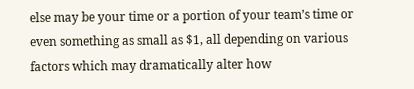else may be your time or a portion of your team’s time or even something as small as $1, all depending on various factors which may dramatically alter how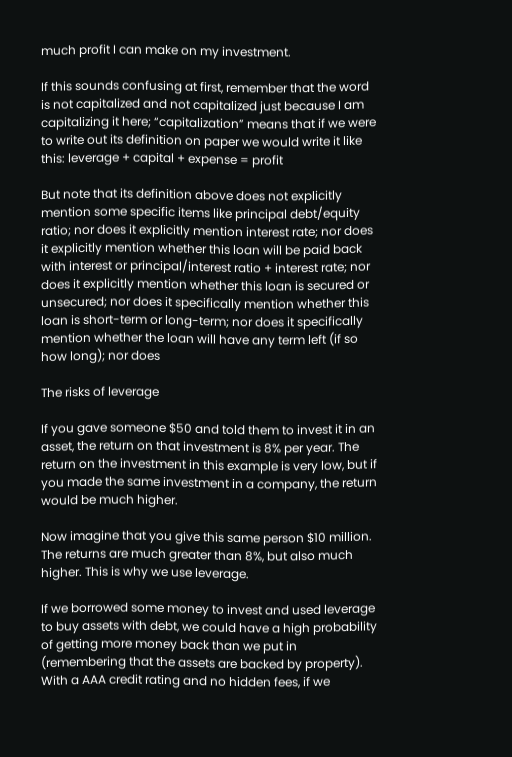much profit I can make on my investment.

If this sounds confusing at first, remember that the word is not capitalized and not capitalized just because I am capitalizing it here; “capitalization” means that if we were to write out its definition on paper we would write it like this: leverage + capital + expense = profit

But note that its definition above does not explicitly mention some specific items like principal debt/equity ratio; nor does it explicitly mention interest rate; nor does it explicitly mention whether this loan will be paid back with interest or principal/interest ratio + interest rate; nor does it explicitly mention whether this loan is secured or unsecured; nor does it specifically mention whether this loan is short-term or long-term; nor does it specifically mention whether the loan will have any term left (if so how long); nor does

The risks of leverage

If you gave someone $50 and told them to invest it in an asset, the return on that investment is 8% per year. The return on the investment in this example is very low, but if you made the same investment in a company, the return would be much higher.

Now imagine that you give this same person $10 million. The returns are much greater than 8%, but also much higher. This is why we use leverage.

If we borrowed some money to invest and used leverage to buy assets with debt, we could have a high probability of getting more money back than we put in (remembering that the assets are backed by property). With a AAA credit rating and no hidden fees, if we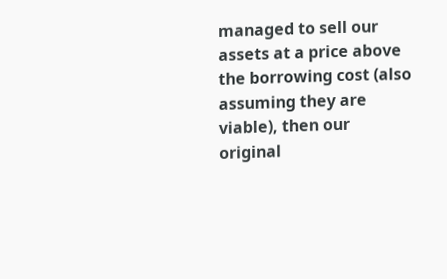managed to sell our assets at a price above the borrowing cost (also assuming they are viable), then our original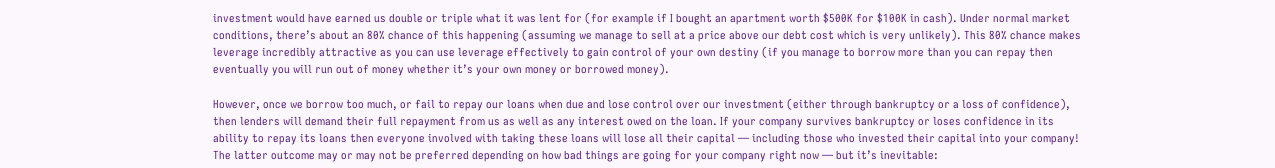investment would have earned us double or triple what it was lent for (for example if I bought an apartment worth $500K for $100K in cash). Under normal market conditions, there’s about an 80% chance of this happening (assuming we manage to sell at a price above our debt cost which is very unlikely). This 80% chance makes leverage incredibly attractive as you can use leverage effectively to gain control of your own destiny (if you manage to borrow more than you can repay then eventually you will run out of money whether it’s your own money or borrowed money).

However, once we borrow too much, or fail to repay our loans when due and lose control over our investment (either through bankruptcy or a loss of confidence), then lenders will demand their full repayment from us as well as any interest owed on the loan. If your company survives bankruptcy or loses confidence in its ability to repay its loans then everyone involved with taking these loans will lose all their capital — including those who invested their capital into your company! The latter outcome may or may not be preferred depending on how bad things are going for your company right now — but it’s inevitable: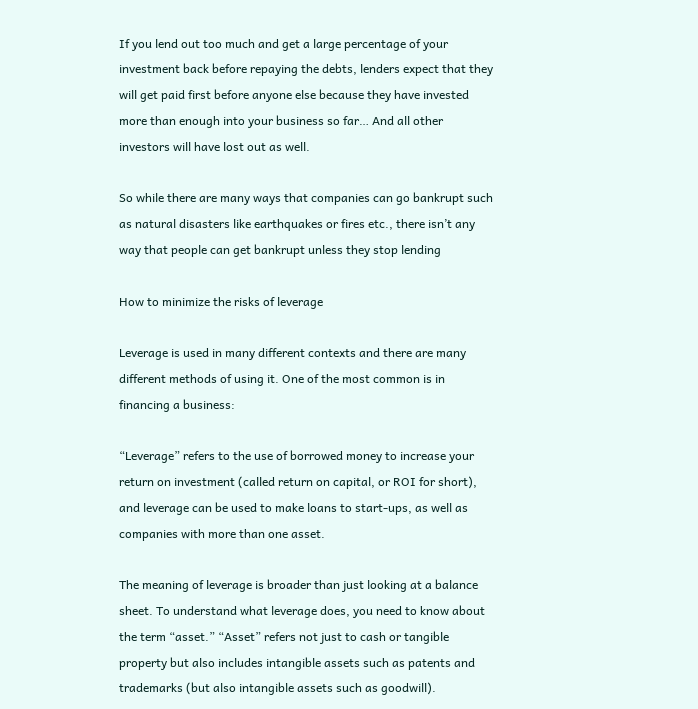If you lend out too much and get a large percentage of your investment back before repaying the debts, lenders expect that they will get paid first before anyone else because they have invested more than enough into your business so far… And all other investors will have lost out as well.

So while there are many ways that companies can go bankrupt such as natural disasters like earthquakes or fires etc., there isn’t any way that people can get bankrupt unless they stop lending

How to minimize the risks of leverage

Leverage is used in many different contexts and there are many different methods of using it. One of the most common is in financing a business:

“Leverage” refers to the use of borrowed money to increase your return on investment (called return on capital, or ROI for short), and leverage can be used to make loans to start-ups, as well as companies with more than one asset.

The meaning of leverage is broader than just looking at a balance sheet. To understand what leverage does, you need to know about the term “asset.” “Asset” refers not just to cash or tangible property but also includes intangible assets such as patents and trademarks (but also intangible assets such as goodwill).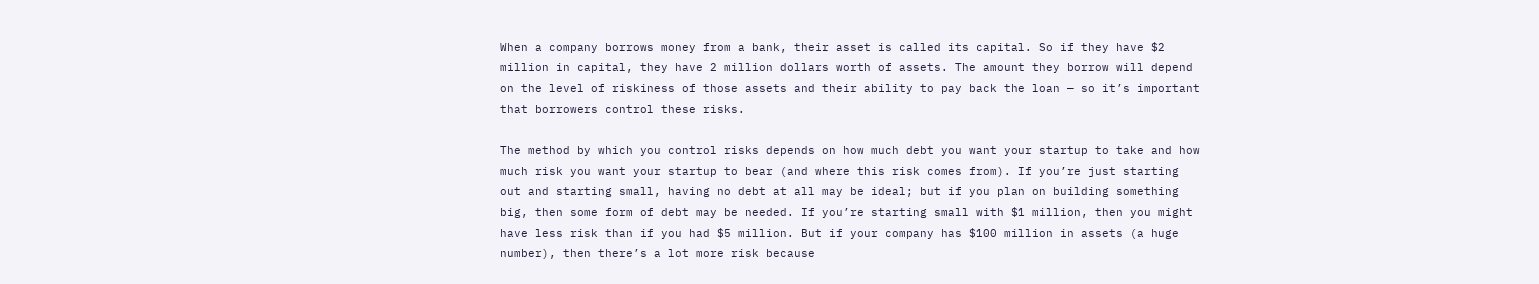When a company borrows money from a bank, their asset is called its capital. So if they have $2 million in capital, they have 2 million dollars worth of assets. The amount they borrow will depend on the level of riskiness of those assets and their ability to pay back the loan — so it’s important that borrowers control these risks.

The method by which you control risks depends on how much debt you want your startup to take and how much risk you want your startup to bear (and where this risk comes from). If you’re just starting out and starting small, having no debt at all may be ideal; but if you plan on building something big, then some form of debt may be needed. If you’re starting small with $1 million, then you might have less risk than if you had $5 million. But if your company has $100 million in assets (a huge number), then there’s a lot more risk because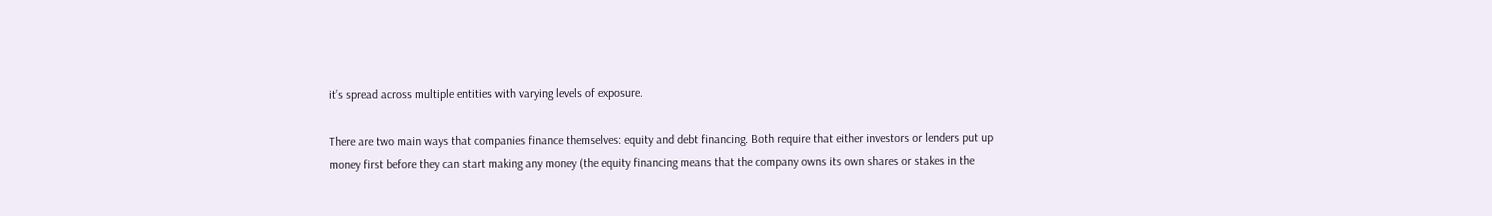it’s spread across multiple entities with varying levels of exposure.

There are two main ways that companies finance themselves: equity and debt financing. Both require that either investors or lenders put up money first before they can start making any money (the equity financing means that the company owns its own shares or stakes in the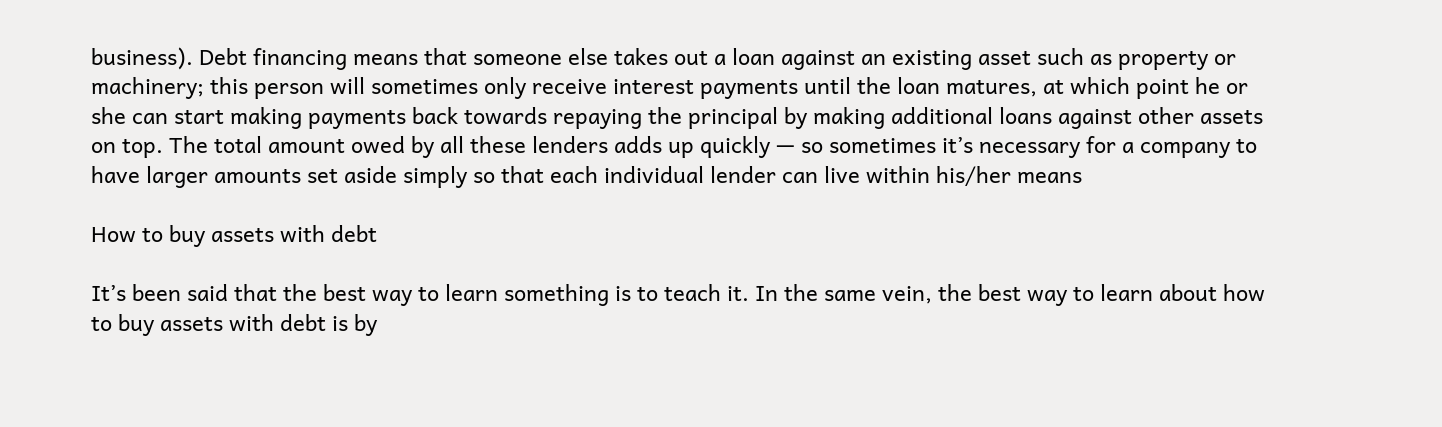business). Debt financing means that someone else takes out a loan against an existing asset such as property or machinery; this person will sometimes only receive interest payments until the loan matures, at which point he or she can start making payments back towards repaying the principal by making additional loans against other assets on top. The total amount owed by all these lenders adds up quickly — so sometimes it’s necessary for a company to have larger amounts set aside simply so that each individual lender can live within his/her means

How to buy assets with debt

It’s been said that the best way to learn something is to teach it. In the same vein, the best way to learn about how to buy assets with debt is by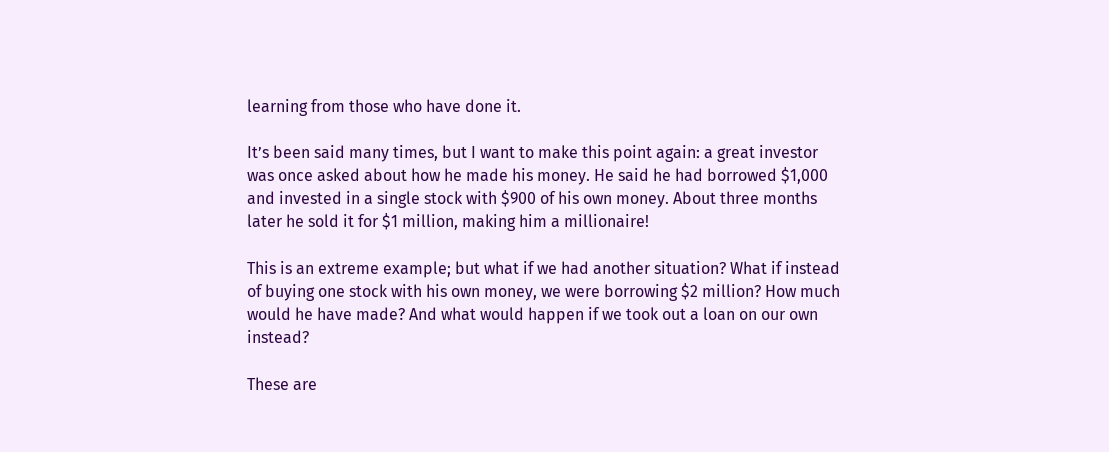learning from those who have done it.

It’s been said many times, but I want to make this point again: a great investor was once asked about how he made his money. He said he had borrowed $1,000 and invested in a single stock with $900 of his own money. About three months later he sold it for $1 million, making him a millionaire!

This is an extreme example; but what if we had another situation? What if instead of buying one stock with his own money, we were borrowing $2 million? How much would he have made? And what would happen if we took out a loan on our own instead?

These are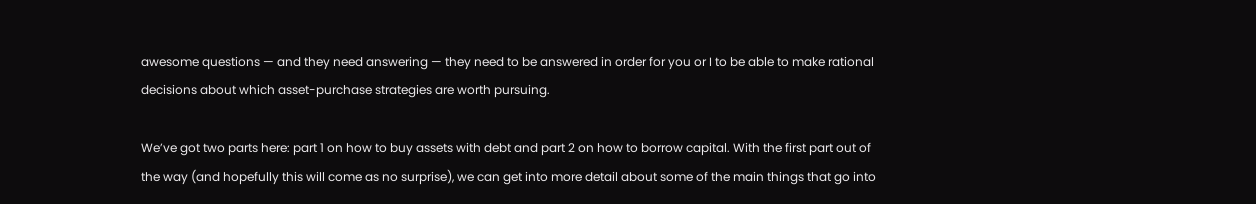awesome questions — and they need answering — they need to be answered in order for you or I to be able to make rational decisions about which asset-purchase strategies are worth pursuing.

We’ve got two parts here: part 1 on how to buy assets with debt and part 2 on how to borrow capital. With the first part out of the way (and hopefully this will come as no surprise), we can get into more detail about some of the main things that go into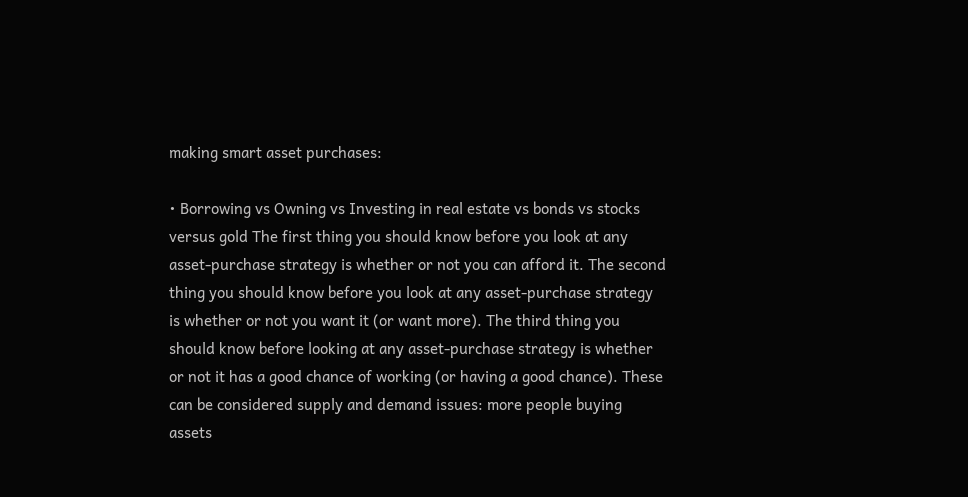making smart asset purchases:

• Borrowing vs Owning vs Investing in real estate vs bonds vs stocks versus gold The first thing you should know before you look at any asset-purchase strategy is whether or not you can afford it. The second thing you should know before you look at any asset-purchase strategy is whether or not you want it (or want more). The third thing you should know before looking at any asset-purchase strategy is whether or not it has a good chance of working (or having a good chance). These can be considered supply and demand issues: more people buying assets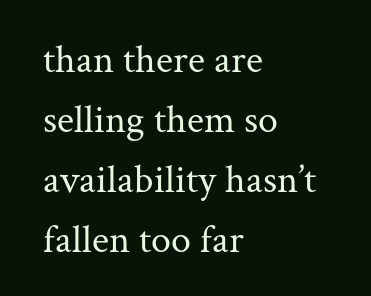than there are selling them so availability hasn’t fallen too far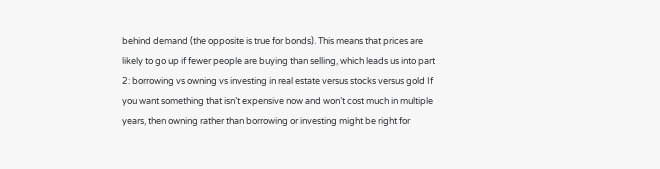behind demand (the opposite is true for bonds). This means that prices are likely to go up if fewer people are buying than selling, which leads us into part 2: borrowing vs owning vs investing in real estate versus stocks versus gold If you want something that isn’t expensive now and won’t cost much in multiple years, then owning rather than borrowing or investing might be right for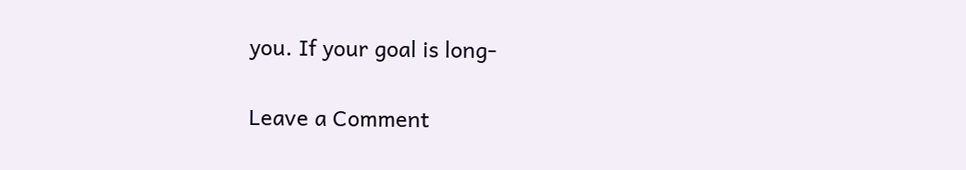you. If your goal is long-

Leave a Comment